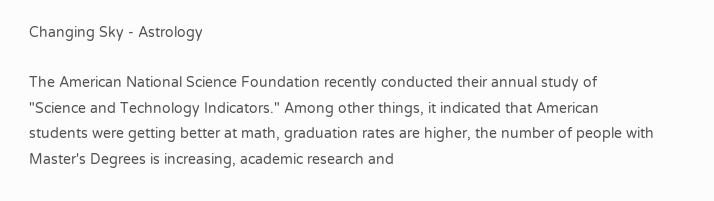Changing Sky - Astrology

The American National Science Foundation recently conducted their annual study of "Science and Technology Indicators." Among other things, it indicated that American students were getting better at math, graduation rates are higher, the number of people with Master's Degrees is increasing, academic research and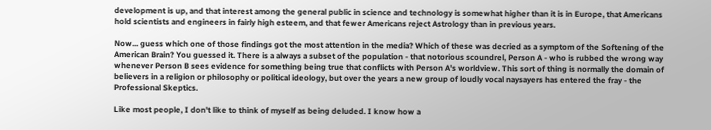development is up, and that interest among the general public in science and technology is somewhat higher than it is in Europe, that Americans hold scientists and engineers in fairly high esteem, and that fewer Americans reject Astrology than in previous years.

Now... guess which one of those findings got the most attention in the media? Which of these was decried as a symptom of the Softening of the American Brain? You guessed it. There is a always a subset of the population - that notorious scoundrel, Person A - who is rubbed the wrong way whenever Person B sees evidence for something being true that conflicts with Person A's worldview. This sort of thing is normally the domain of believers in a religion or philosophy or political ideology, but over the years a new group of loudly vocal naysayers has entered the fray - the Professional Skeptics.

Like most people, I don't like to think of myself as being deluded. I know how a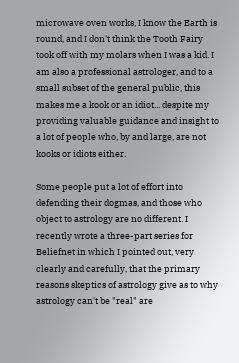microwave oven works, I know the Earth is round, and I don't think the Tooth Fairy took off with my molars when I was a kid. I am also a professional astrologer, and to a small subset of the general public, this makes me a kook or an idiot... despite my providing valuable guidance and insight to a lot of people who, by and large, are not kooks or idiots either.

Some people put a lot of effort into defending their dogmas, and those who object to astrology are no different. I recently wrote a three-part series for Beliefnet in which I pointed out, very clearly and carefully, that the primary reasons skeptics of astrology give as to why astrology can't be "real" are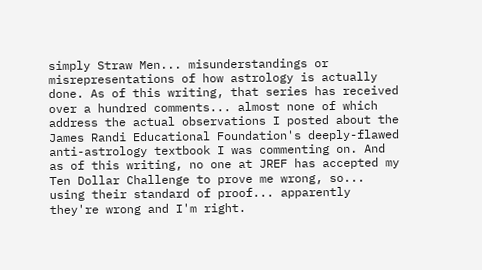simply Straw Men... misunderstandings or misrepresentations of how astrology is actually done. As of this writing, that series has received over a hundred comments... almost none of which address the actual observations I posted about the James Randi Educational Foundation's deeply-flawed anti-astrology textbook I was commenting on. And as of this writing, no one at JREF has accepted my Ten Dollar Challenge to prove me wrong, so... using their standard of proof... apparently they're wrong and I'm right.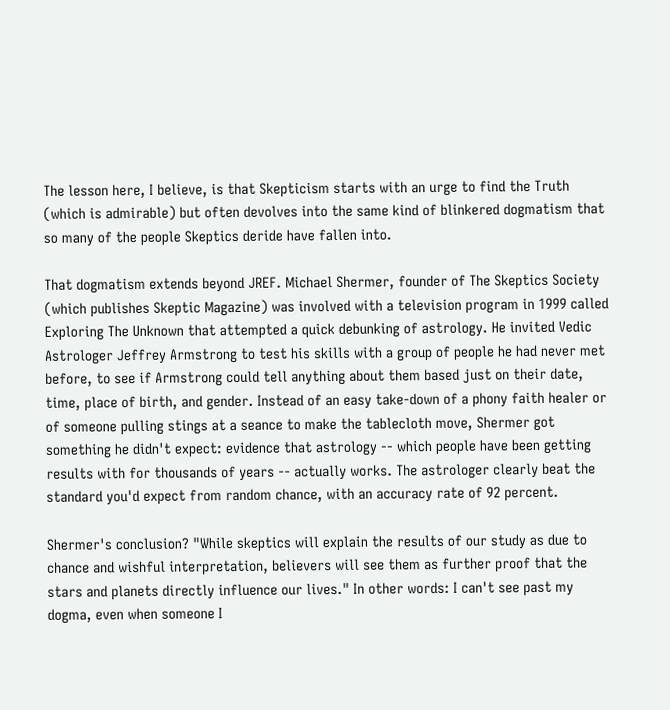The lesson here, I believe, is that Skepticism starts with an urge to find the Truth (which is admirable) but often devolves into the same kind of blinkered dogmatism that so many of the people Skeptics deride have fallen into.

That dogmatism extends beyond JREF. Michael Shermer, founder of The Skeptics Society (which publishes Skeptic Magazine) was involved with a television program in 1999 called Exploring The Unknown that attempted a quick debunking of astrology. He invited Vedic Astrologer Jeffrey Armstrong to test his skills with a group of people he had never met before, to see if Armstrong could tell anything about them based just on their date, time, place of birth, and gender. Instead of an easy take-down of a phony faith healer or of someone pulling stings at a seance to make the tablecloth move, Shermer got something he didn't expect: evidence that astrology -- which people have been getting results with for thousands of years -- actually works. The astrologer clearly beat the standard you'd expect from random chance, with an accuracy rate of 92 percent.

Shermer's conclusion? "While skeptics will explain the results of our study as due to chance and wishful interpretation, believers will see them as further proof that the stars and planets directly influence our lives." In other words: I can't see past my dogma, even when someone I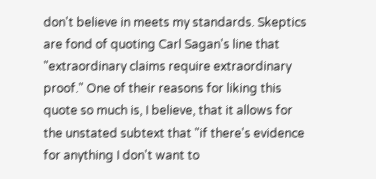don't believe in meets my standards. Skeptics are fond of quoting Carl Sagan's line that "extraordinary claims require extraordinary proof." One of their reasons for liking this quote so much is, I believe, that it allows for the unstated subtext that "if there's evidence for anything I don't want to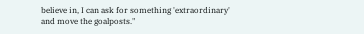believe in, I can ask for something 'extraordinary' and move the goalposts."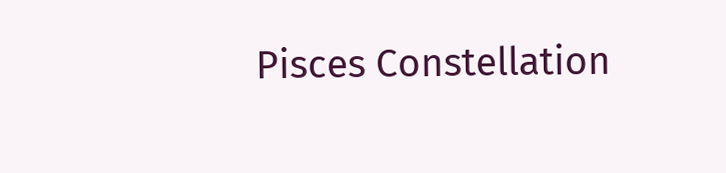Pisces Constellation